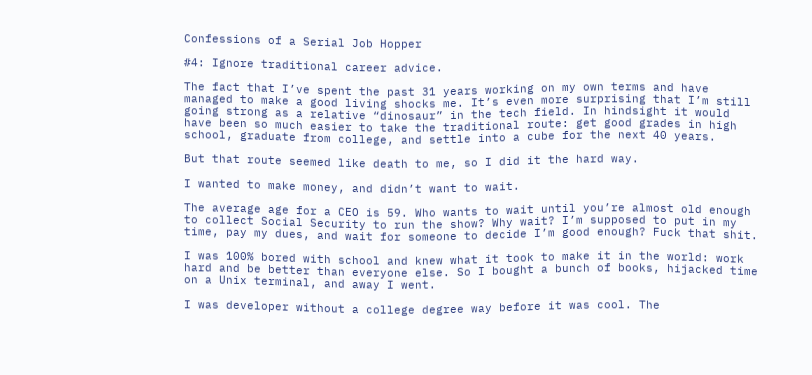Confessions of a Serial Job Hopper

#4: Ignore traditional career advice.

The fact that I’ve spent the past 31 years working on my own terms and have managed to make a good living shocks me. It’s even more surprising that I’m still going strong as a relative “dinosaur” in the tech field. In hindsight it would have been so much easier to take the traditional route: get good grades in high school, graduate from college, and settle into a cube for the next 40 years.

But that route seemed like death to me, so I did it the hard way.

I wanted to make money, and didn’t want to wait.

The average age for a CEO is 59. Who wants to wait until you’re almost old enough to collect Social Security to run the show? Why wait? I’m supposed to put in my time, pay my dues, and wait for someone to decide I’m good enough? Fuck that shit.

I was 100% bored with school and knew what it took to make it in the world: work hard and be better than everyone else. So I bought a bunch of books, hijacked time on a Unix terminal, and away I went.

I was developer without a college degree way before it was cool. The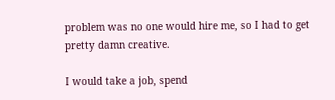problem was no one would hire me, so I had to get pretty damn creative.

I would take a job, spend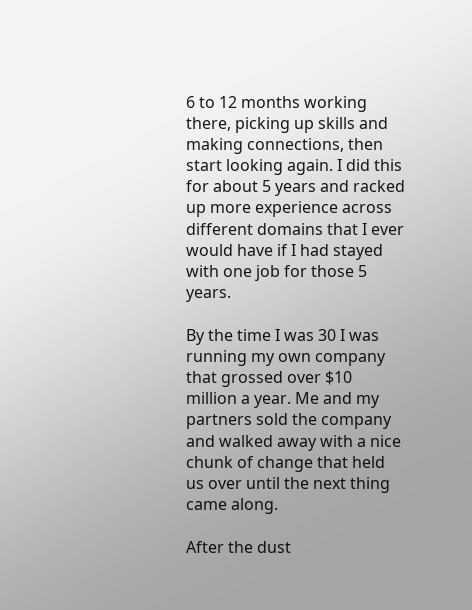6 to 12 months working there, picking up skills and making connections, then start looking again. I did this for about 5 years and racked up more experience across different domains that I ever would have if I had stayed with one job for those 5 years.

By the time I was 30 I was running my own company that grossed over $10 million a year. Me and my partners sold the company and walked away with a nice chunk of change that held us over until the next thing came along.

After the dust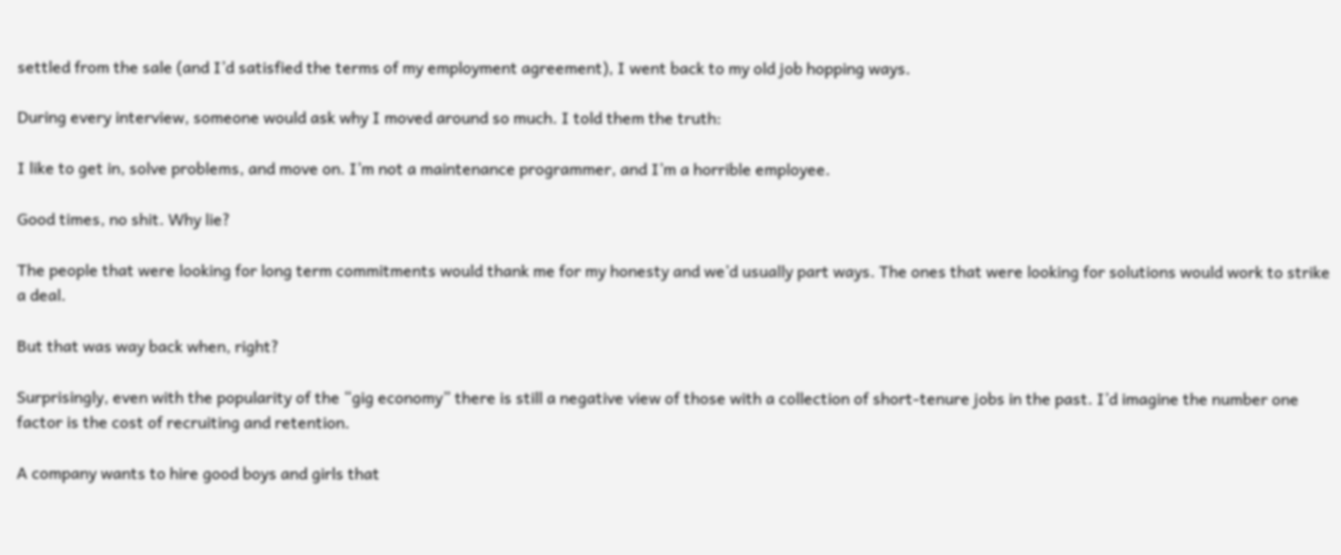settled from the sale (and I’d satisfied the terms of my employment agreement), I went back to my old job hopping ways.

During every interview, someone would ask why I moved around so much. I told them the truth:

I like to get in, solve problems, and move on. I’m not a maintenance programmer, and I’m a horrible employee.

Good times, no shit. Why lie?

The people that were looking for long term commitments would thank me for my honesty and we’d usually part ways. The ones that were looking for solutions would work to strike a deal.

But that was way back when, right?

Surprisingly, even with the popularity of the “gig economy” there is still a negative view of those with a collection of short-tenure jobs in the past. I’d imagine the number one factor is the cost of recruiting and retention.

A company wants to hire good boys and girls that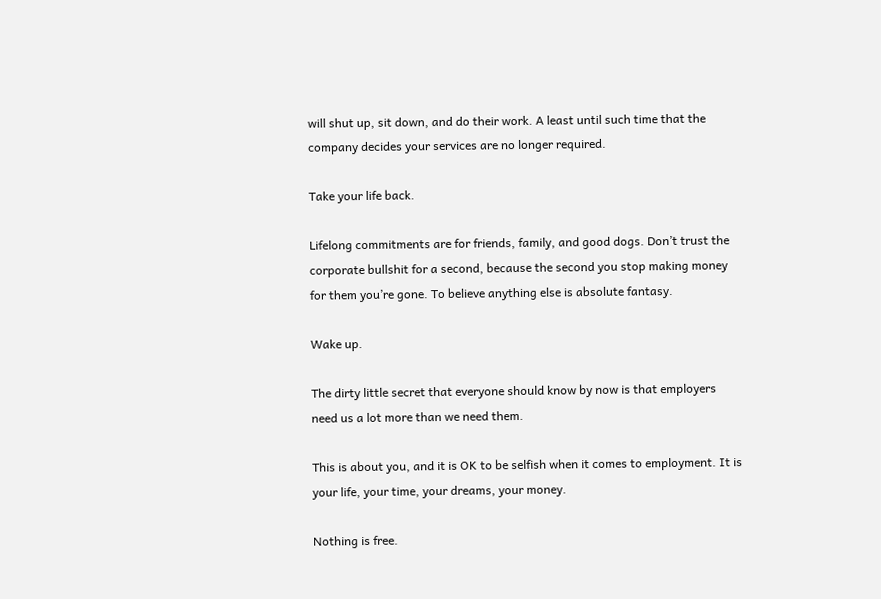will shut up, sit down, and do their work. A least until such time that the company decides your services are no longer required.

Take your life back.

Lifelong commitments are for friends, family, and good dogs. Don’t trust the corporate bullshit for a second, because the second you stop making money for them you’re gone. To believe anything else is absolute fantasy.

Wake up.

The dirty little secret that everyone should know by now is that employers need us a lot more than we need them.

This is about you, and it is OK to be selfish when it comes to employment. It is your life, your time, your dreams, your money.

Nothing is free.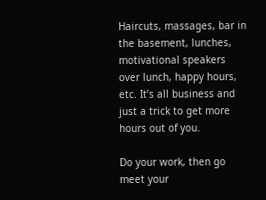Haircuts, massages, bar in the basement, lunches, motivational speakers over lunch, happy hours, etc. It’s all business and just a trick to get more hours out of you.

Do your work, then go meet your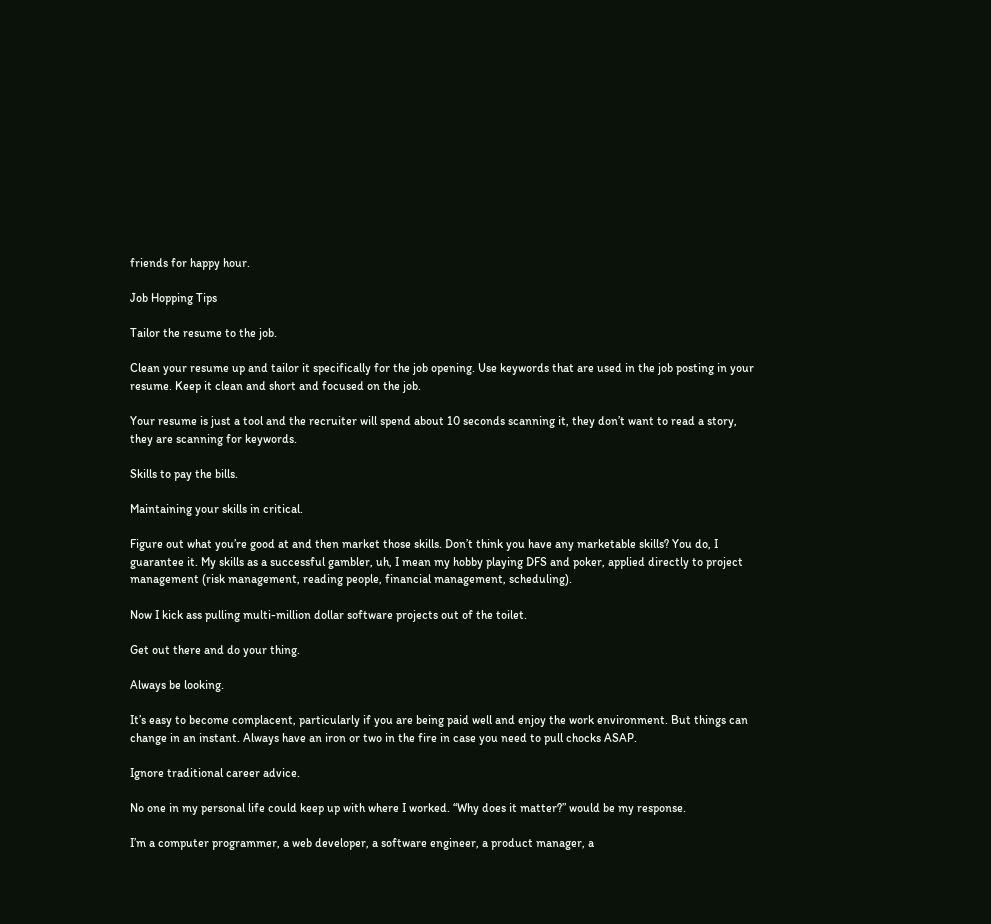friends for happy hour.

Job Hopping Tips

Tailor the resume to the job.

Clean your resume up and tailor it specifically for the job opening. Use keywords that are used in the job posting in your resume. Keep it clean and short and focused on the job.

Your resume is just a tool and the recruiter will spend about 10 seconds scanning it, they don’t want to read a story, they are scanning for keywords.

Skills to pay the bills.

Maintaining your skills in critical.

Figure out what you’re good at and then market those skills. Don’t think you have any marketable skills? You do, I guarantee it. My skills as a successful gambler, uh, I mean my hobby playing DFS and poker, applied directly to project management (risk management, reading people, financial management, scheduling).

Now I kick ass pulling multi-million dollar software projects out of the toilet.

Get out there and do your thing.

Always be looking.

It’s easy to become complacent, particularly if you are being paid well and enjoy the work environment. But things can change in an instant. Always have an iron or two in the fire in case you need to pull chocks ASAP.

Ignore traditional career advice.

No one in my personal life could keep up with where I worked. “Why does it matter?” would be my response.

I’m a computer programmer, a web developer, a software engineer, a product manager, a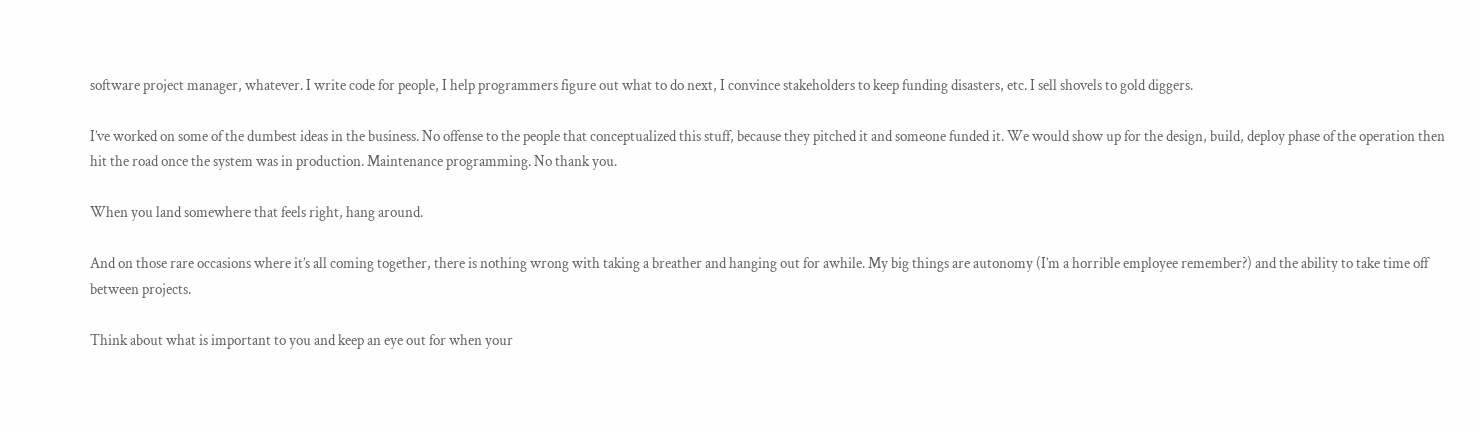software project manager, whatever. I write code for people, I help programmers figure out what to do next, I convince stakeholders to keep funding disasters, etc. I sell shovels to gold diggers.

I’ve worked on some of the dumbest ideas in the business. No offense to the people that conceptualized this stuff, because they pitched it and someone funded it. We would show up for the design, build, deploy phase of the operation then hit the road once the system was in production. Maintenance programming. No thank you.

When you land somewhere that feels right, hang around.

And on those rare occasions where it’s all coming together, there is nothing wrong with taking a breather and hanging out for awhile. My big things are autonomy (I’m a horrible employee remember?) and the ability to take time off between projects.

Think about what is important to you and keep an eye out for when your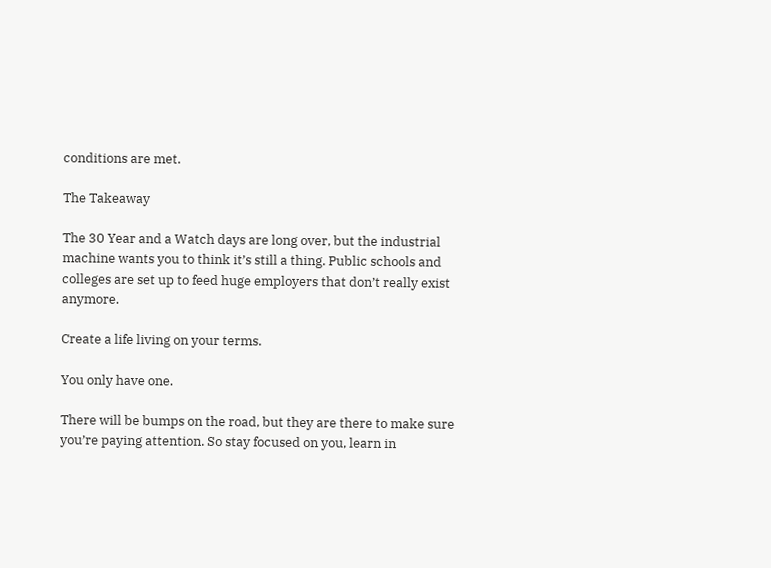conditions are met.

The Takeaway

The 30 Year and a Watch days are long over, but the industrial machine wants you to think it’s still a thing. Public schools and colleges are set up to feed huge employers that don’t really exist anymore.

Create a life living on your terms.

You only have one.

There will be bumps on the road, but they are there to make sure you’re paying attention. So stay focused on you, learn in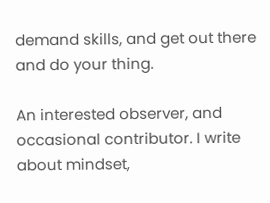demand skills, and get out there and do your thing.

An interested observer, and occasional contributor. I write about mindset,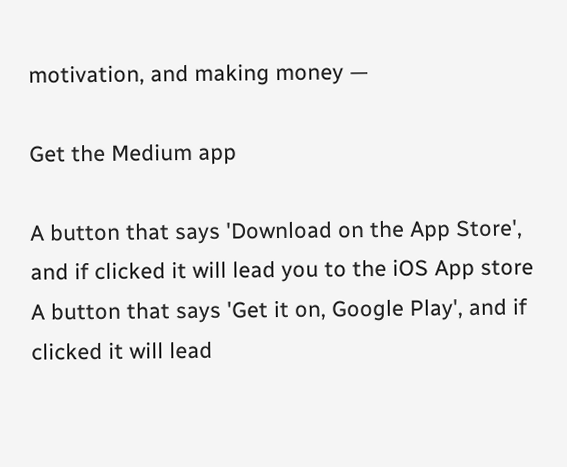motivation, and making money —

Get the Medium app

A button that says 'Download on the App Store', and if clicked it will lead you to the iOS App store
A button that says 'Get it on, Google Play', and if clicked it will lead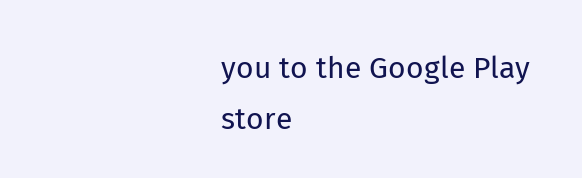you to the Google Play store